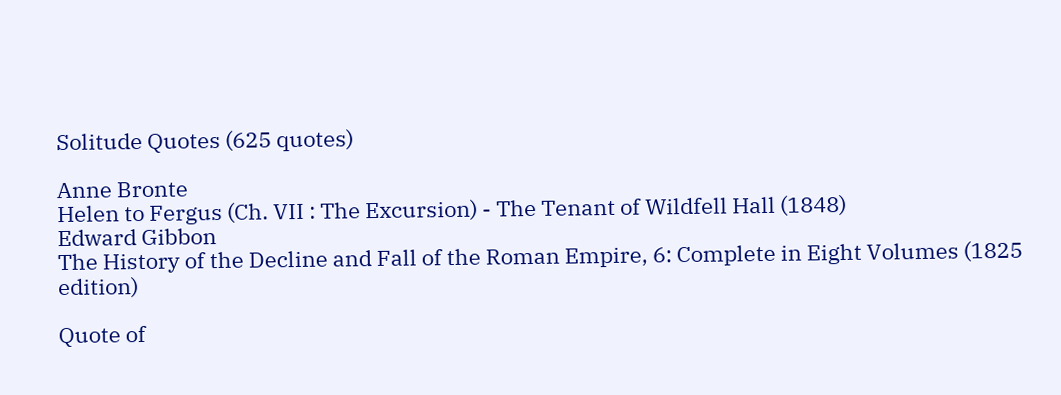Solitude Quotes (625 quotes)

Anne Bronte
Helen to Fergus (Ch. VII : The Excursion) - The Tenant of Wildfell Hall (1848)
Edward Gibbon
The History of the Decline and Fall of the Roman Empire, 6: Complete in Eight Volumes (1825 edition)

Quote of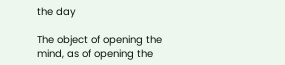the day

The object of opening the mind, as of opening the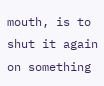mouth, is to shut it again on something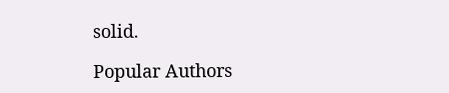solid.

Popular Authors